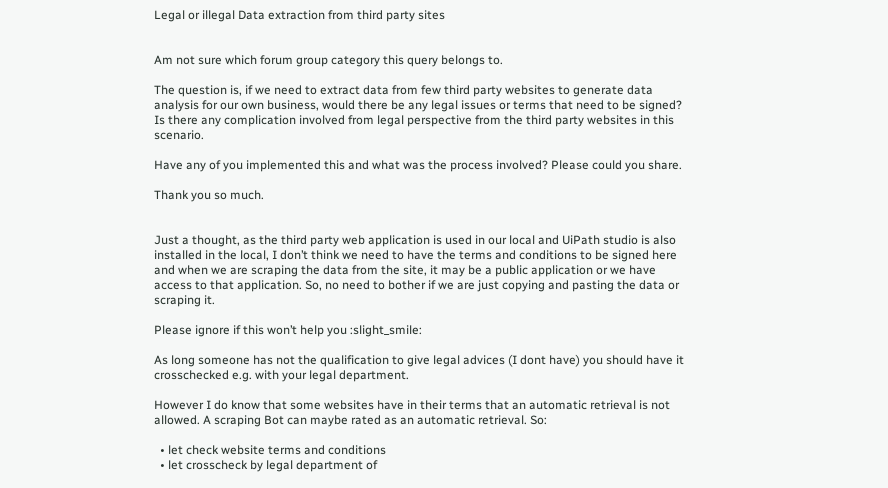Legal or illegal Data extraction from third party sites


Am not sure which forum group category this query belongs to.

The question is, if we need to extract data from few third party websites to generate data analysis for our own business, would there be any legal issues or terms that need to be signed? Is there any complication involved from legal perspective from the third party websites in this scenario.

Have any of you implemented this and what was the process involved? Please could you share.

Thank you so much.


Just a thought, as the third party web application is used in our local and UiPath studio is also installed in the local, I don’t think we need to have the terms and conditions to be signed here and when we are scraping the data from the site, it may be a public application or we have access to that application. So, no need to bother if we are just copying and pasting the data or scraping it.

Please ignore if this won’t help you :slight_smile:

As long someone has not the qualification to give legal advices (I dont have) you should have it crosschecked e.g. with your legal department.

However I do know that some websites have in their terms that an automatic retrieval is not allowed. A scraping Bot can maybe rated as an automatic retrieval. So:

  • let check website terms and conditions
  • let crosscheck by legal department of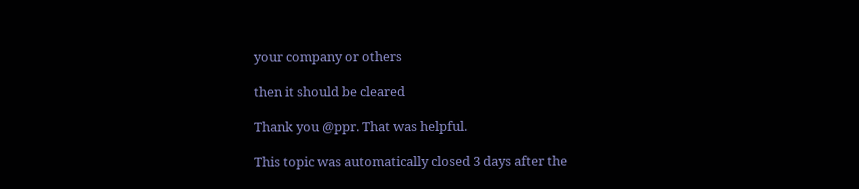your company or others

then it should be cleared

Thank you @ppr. That was helpful.

This topic was automatically closed 3 days after the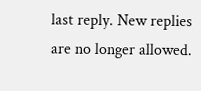last reply. New replies are no longer allowed.